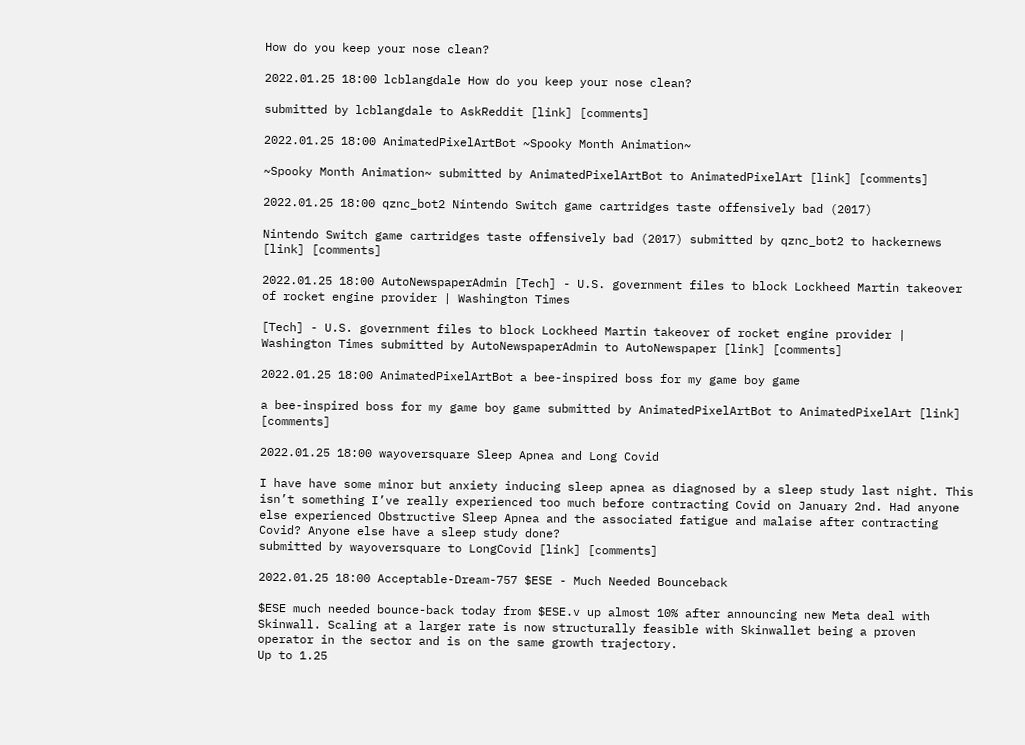How do you keep your nose clean?

2022.01.25 18:00 lcblangdale How do you keep your nose clean?

submitted by lcblangdale to AskReddit [link] [comments]

2022.01.25 18:00 AnimatedPixelArtBot ~Spooky Month Animation~

~Spooky Month Animation~ submitted by AnimatedPixelArtBot to AnimatedPixelArt [link] [comments]

2022.01.25 18:00 qznc_bot2 Nintendo Switch game cartridges taste offensively bad (2017)

Nintendo Switch game cartridges taste offensively bad (2017) submitted by qznc_bot2 to hackernews [link] [comments]

2022.01.25 18:00 AutoNewspaperAdmin [Tech] - U.S. government files to block Lockheed Martin takeover of rocket engine provider | Washington Times

[Tech] - U.S. government files to block Lockheed Martin takeover of rocket engine provider | Washington Times submitted by AutoNewspaperAdmin to AutoNewspaper [link] [comments]

2022.01.25 18:00 AnimatedPixelArtBot a bee-inspired boss for my game boy game

a bee-inspired boss for my game boy game submitted by AnimatedPixelArtBot to AnimatedPixelArt [link] [comments]

2022.01.25 18:00 wayoversquare Sleep Apnea and Long Covid

I have have some minor but anxiety inducing sleep apnea as diagnosed by a sleep study last night. This isn’t something I’ve really experienced too much before contracting Covid on January 2nd. Had anyone else experienced Obstructive Sleep Apnea and the associated fatigue and malaise after contracting Covid? Anyone else have a sleep study done?
submitted by wayoversquare to LongCovid [link] [comments]

2022.01.25 18:00 Acceptable-Dream-757 $ESE - Much Needed Bounceback

$ESE much needed bounce-back today from $ESE.v up almost 10% after announcing new Meta deal with Skinwall. Scaling at a larger rate is now structurally feasible with Skinwallet being a proven operator in the sector and is on the same growth trajectory.
Up to 1.25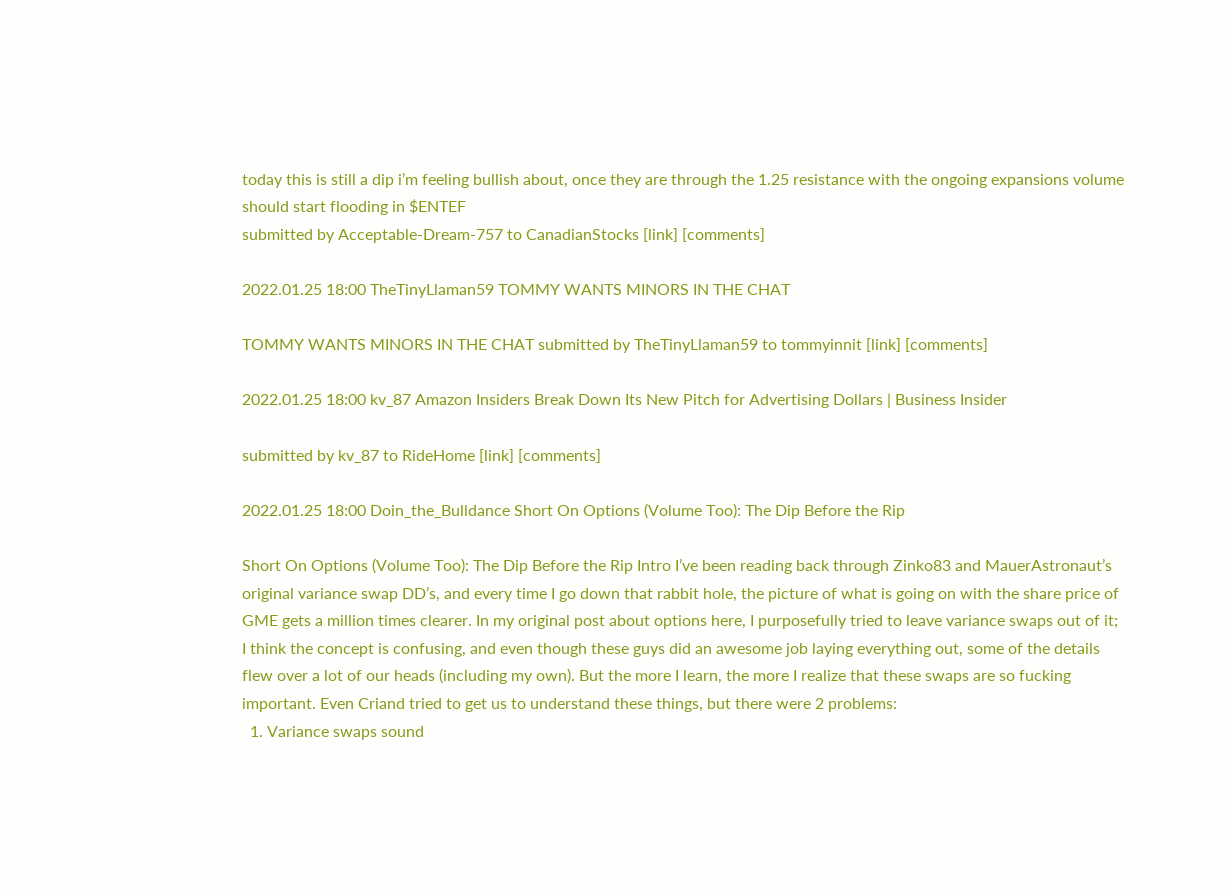today this is still a dip i’m feeling bullish about, once they are through the 1.25 resistance with the ongoing expansions volume should start flooding in $ENTEF
submitted by Acceptable-Dream-757 to CanadianStocks [link] [comments]

2022.01.25 18:00 TheTinyLlaman59 TOMMY WANTS MINORS IN THE CHAT

TOMMY WANTS MINORS IN THE CHAT submitted by TheTinyLlaman59 to tommyinnit [link] [comments]

2022.01.25 18:00 kv_87 Amazon Insiders Break Down Its New Pitch for Advertising Dollars | Business Insider

submitted by kv_87 to RideHome [link] [comments]

2022.01.25 18:00 Doin_the_Bulldance Short On Options (Volume Too): The Dip Before the Rip

Short On Options (Volume Too): The Dip Before the Rip Intro I’ve been reading back through Zinko83 and MauerAstronaut’s original variance swap DD’s, and every time I go down that rabbit hole, the picture of what is going on with the share price of GME gets a million times clearer. In my original post about options here, I purposefully tried to leave variance swaps out of it; I think the concept is confusing, and even though these guys did an awesome job laying everything out, some of the details flew over a lot of our heads (including my own). But the more I learn, the more I realize that these swaps are so fucking important. Even Criand tried to get us to understand these things, but there were 2 problems:
  1. Variance swaps sound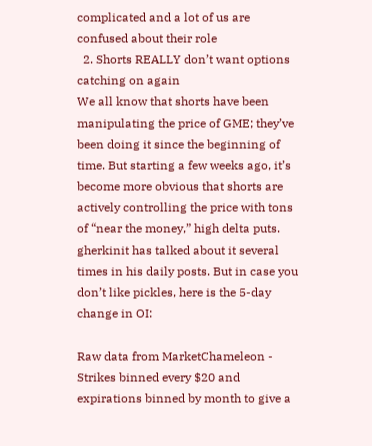complicated and a lot of us are confused about their role
  2. Shorts REALLY don’t want options catching on again
We all know that shorts have been manipulating the price of GME; they’ve been doing it since the beginning of time. But starting a few weeks ago, it’s become more obvious that shorts are actively controlling the price with tons of “near the money,” high delta puts. gherkinit has talked about it several times in his daily posts. But in case you don’t like pickles, here is the 5-day change in OI:

Raw data from MarketChameleon - Strikes binned every $20 and expirations binned by month to give a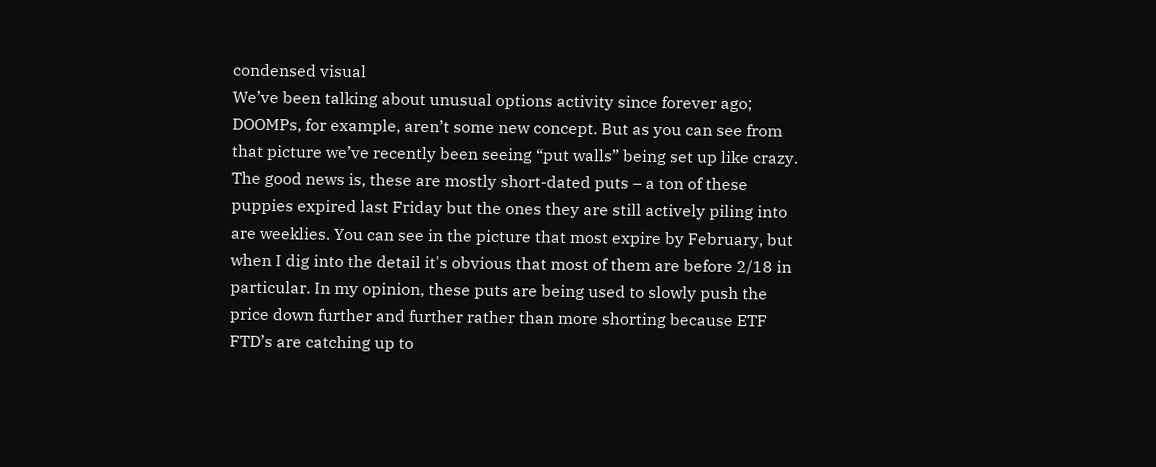condensed visual
We’ve been talking about unusual options activity since forever ago; DOOMPs, for example, aren’t some new concept. But as you can see from that picture we’ve recently been seeing “put walls” being set up like crazy. The good news is, these are mostly short-dated puts – a ton of these puppies expired last Friday but the ones they are still actively piling into are weeklies. You can see in the picture that most expire by February, but when I dig into the detail it's obvious that most of them are before 2/18 in particular. In my opinion, these puts are being used to slowly push the price down further and further rather than more shorting because ETF FTD’s are catching up to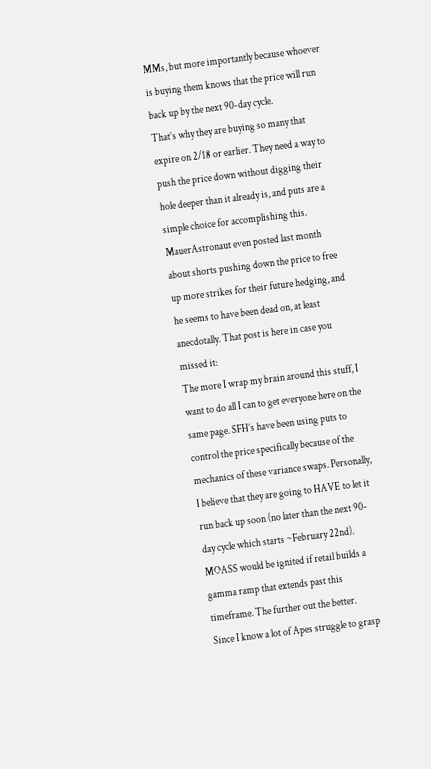MMs, but more importantly because whoever is buying them knows that the price will run back up by the next 90-day cycle.
That’s why they are buying so many that expire on 2/18 or earlier. They need a way to push the price down without digging their hole deeper than it already is, and puts are a simple choice for accomplishing this. MauerAstronaut even posted last month about shorts pushing down the price to free up more strikes for their future hedging, and he seems to have been dead on, at least anecdotally. That post is here in case you missed it:
The more I wrap my brain around this stuff, I want to do all I can to get everyone here on the same page. SFH’s have been using puts to control the price specifically because of the mechanics of these variance swaps. Personally, I believe that they are going to HAVE to let it run back up soon (no later than the next 90-day cycle which starts ~February 22nd). MOASS would be ignited if retail builds a gamma ramp that extends past this timeframe. The further out the better.
Since I know a lot of Apes struggle to grasp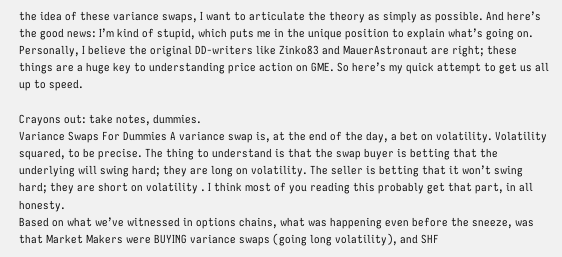the idea of these variance swaps, I want to articulate the theory as simply as possible. And here’s the good news: I’m kind of stupid, which puts me in the unique position to explain what’s going on. Personally, I believe the original DD-writers like Zinko83 and MauerAstronaut are right; these things are a huge key to understanding price action on GME. So here’s my quick attempt to get us all up to speed.

Crayons out: take notes, dummies.
Variance Swaps For Dummies A variance swap is, at the end of the day, a bet on volatility. Volatility squared, to be precise. The thing to understand is that the swap buyer is betting that the underlying will swing hard; they are long on volatility. The seller is betting that it won’t swing hard; they are short on volatility . I think most of you reading this probably get that part, in all honesty.
Based on what we’ve witnessed in options chains, what was happening even before the sneeze, was that Market Makers were BUYING variance swaps (going long volatility), and SHF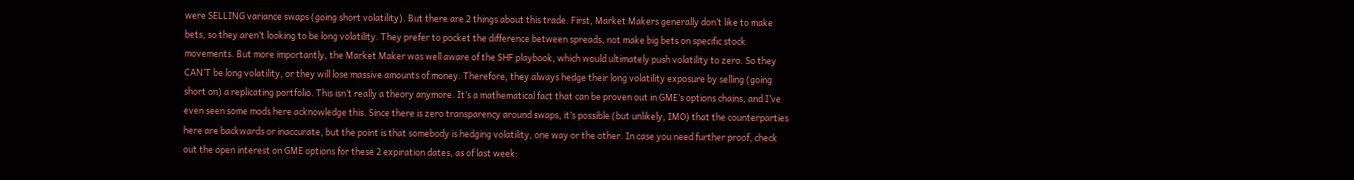were SELLING variance swaps (going short volatility). But there are 2 things about this trade. First, Market Makers generally don’t like to make bets, so they aren’t looking to be long volatility. They prefer to pocket the difference between spreads, not make big bets on specific stock movements. But more importantly, the Market Maker was well aware of the SHF playbook, which would ultimately push volatility to zero. So they CAN’T be long volatility, or they will lose massive amounts of money. Therefore, they always hedge their long volatility exposure by selling (going short on) a replicating portfolio. This isn’t really a theory anymore. It’s a mathematical fact that can be proven out in GME’s options chains, and I’ve even seen some mods here acknowledge this. Since there is zero transparency around swaps, it’s possible (but unlikely, IMO) that the counterparties here are backwards or inaccurate, but the point is that somebody is hedging volatility, one way or the other. In case you need further proof, check out the open interest on GME options for these 2 expiration dates, as of last week: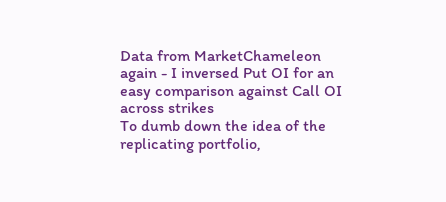Data from MarketChameleon again - I inversed Put OI for an easy comparison against Call OI across strikes
To dumb down the idea of the replicating portfolio,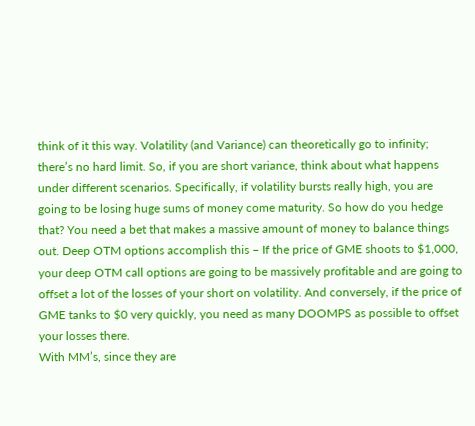think of it this way. Volatility (and Variance) can theoretically go to infinity; there’s no hard limit. So, if you are short variance, think about what happens under different scenarios. Specifically, if volatility bursts really high, you are going to be losing huge sums of money come maturity. So how do you hedge that? You need a bet that makes a massive amount of money to balance things out. Deep OTM options accomplish this – If the price of GME shoots to $1,000, your deep OTM call options are going to be massively profitable and are going to offset a lot of the losses of your short on volatility. And conversely, if the price of GME tanks to $0 very quickly, you need as many DOOMPS as possible to offset your losses there.
With MM’s, since they are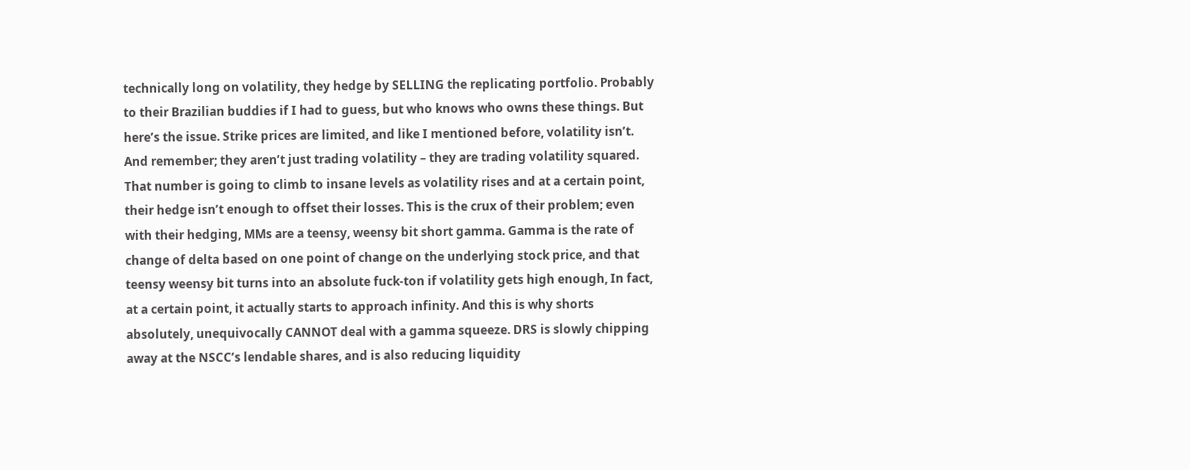technically long on volatility, they hedge by SELLING the replicating portfolio. Probably to their Brazilian buddies if I had to guess, but who knows who owns these things. But here’s the issue. Strike prices are limited, and like I mentioned before, volatility isn’t. And remember; they aren’t just trading volatility – they are trading volatility squared. That number is going to climb to insane levels as volatility rises and at a certain point, their hedge isn’t enough to offset their losses. This is the crux of their problem; even with their hedging, MMs are a teensy, weensy bit short gamma. Gamma is the rate of change of delta based on one point of change on the underlying stock price, and that teensy weensy bit turns into an absolute fuck-ton if volatility gets high enough, In fact, at a certain point, it actually starts to approach infinity. And this is why shorts absolutely, unequivocally CANNOT deal with a gamma squeeze. DRS is slowly chipping away at the NSCC’s lendable shares, and is also reducing liquidity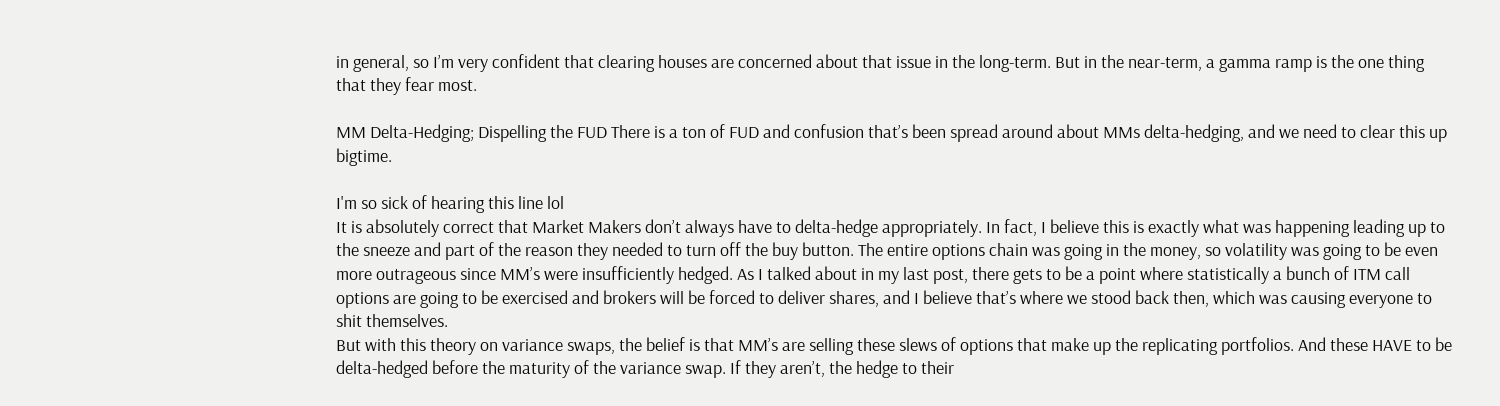in general, so I’m very confident that clearing houses are concerned about that issue in the long-term. But in the near-term, a gamma ramp is the one thing that they fear most.

MM Delta-Hedging; Dispelling the FUD There is a ton of FUD and confusion that’s been spread around about MMs delta-hedging, and we need to clear this up bigtime.

I'm so sick of hearing this line lol
It is absolutely correct that Market Makers don’t always have to delta-hedge appropriately. In fact, I believe this is exactly what was happening leading up to the sneeze and part of the reason they needed to turn off the buy button. The entire options chain was going in the money, so volatility was going to be even more outrageous since MM’s were insufficiently hedged. As I talked about in my last post, there gets to be a point where statistically a bunch of ITM call options are going to be exercised and brokers will be forced to deliver shares, and I believe that’s where we stood back then, which was causing everyone to shit themselves.
But with this theory on variance swaps, the belief is that MM’s are selling these slews of options that make up the replicating portfolios. And these HAVE to be delta-hedged before the maturity of the variance swap. If they aren’t, the hedge to their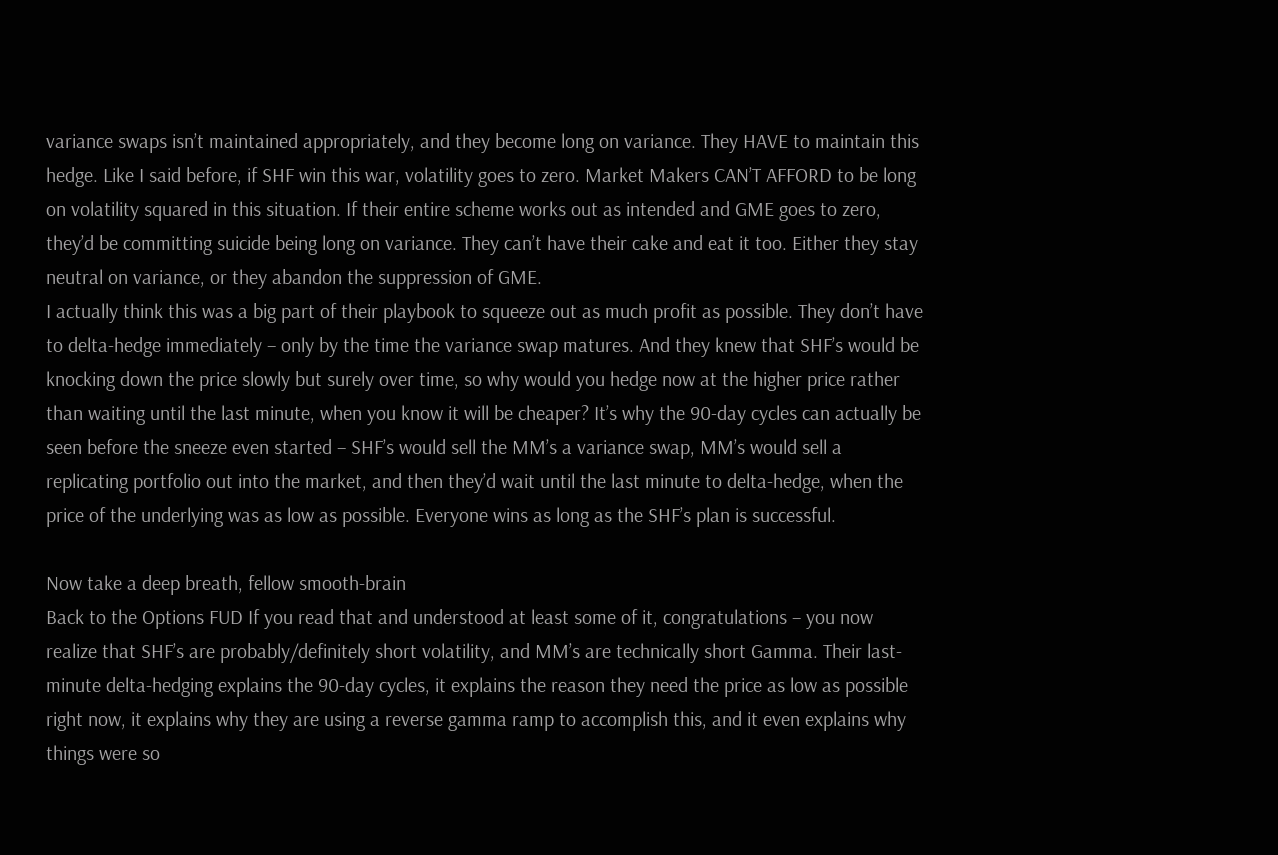variance swaps isn’t maintained appropriately, and they become long on variance. They HAVE to maintain this hedge. Like I said before, if SHF win this war, volatility goes to zero. Market Makers CAN’T AFFORD to be long on volatility squared in this situation. If their entire scheme works out as intended and GME goes to zero, they’d be committing suicide being long on variance. They can’t have their cake and eat it too. Either they stay neutral on variance, or they abandon the suppression of GME.
I actually think this was a big part of their playbook to squeeze out as much profit as possible. They don’t have to delta-hedge immediately – only by the time the variance swap matures. And they knew that SHF’s would be knocking down the price slowly but surely over time, so why would you hedge now at the higher price rather than waiting until the last minute, when you know it will be cheaper? It’s why the 90-day cycles can actually be seen before the sneeze even started – SHF’s would sell the MM’s a variance swap, MM’s would sell a replicating portfolio out into the market, and then they’d wait until the last minute to delta-hedge, when the price of the underlying was as low as possible. Everyone wins as long as the SHF’s plan is successful.

Now take a deep breath, fellow smooth-brain
Back to the Options FUD If you read that and understood at least some of it, congratulations – you now realize that SHF’s are probably/definitely short volatility, and MM’s are technically short Gamma. Their last-minute delta-hedging explains the 90-day cycles, it explains the reason they need the price as low as possible right now, it explains why they are using a reverse gamma ramp to accomplish this, and it even explains why things were so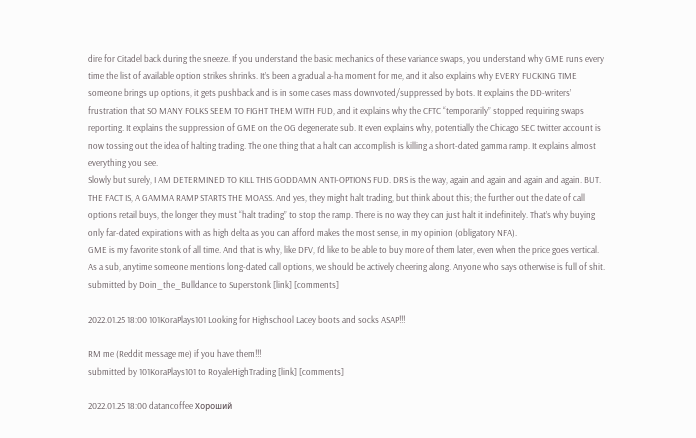dire for Citadel back during the sneeze. If you understand the basic mechanics of these variance swaps, you understand why GME runs every time the list of available option strikes shrinks. It’s been a gradual a-ha moment for me, and it also explains why EVERY FUCKING TIME someone brings up options, it gets pushback and is in some cases mass downvoted/suppressed by bots. It explains the DD-writers’ frustration that SO MANY FOLKS SEEM TO FIGHT THEM WITH FUD, and it explains why the CFTC “temporarily” stopped requiring swaps reporting. It explains the suppression of GME on the OG degenerate sub. It even explains why, potentially the Chicago SEC twitter account is now tossing out the idea of halting trading. The one thing that a halt can accomplish is killing a short-dated gamma ramp. It explains almost everything you see.
Slowly but surely, I AM DETERMINED TO KILL THIS GODDAMN ANTI-OPTIONS FUD. DRS is the way, again and again and again and again. BUT. THE FACT IS, A GAMMA RAMP STARTS THE MOASS. And yes, they might halt trading, but think about this; the further out the date of call options retail buys, the longer they must “halt trading” to stop the ramp. There is no way they can just halt it indefinitely. That’s why buying only far-dated expirations with as high delta as you can afford makes the most sense, in my opinion (obligatory NFA).
GME is my favorite stonk of all time. And that is why, like DFV, I’d like to be able to buy more of them later, even when the price goes vertical. As a sub, anytime someone mentions long-dated call options, we should be actively cheering along. Anyone who says otherwise is full of shit.
submitted by Doin_the_Bulldance to Superstonk [link] [comments]

2022.01.25 18:00 101KoraPlays101 Looking for Highschool Lacey boots and socks ASAP!!!

RM me (Reddit message me) if you have them!!!
submitted by 101KoraPlays101 to RoyaleHighTrading [link] [comments]

2022.01.25 18:00 datancoffee Хороший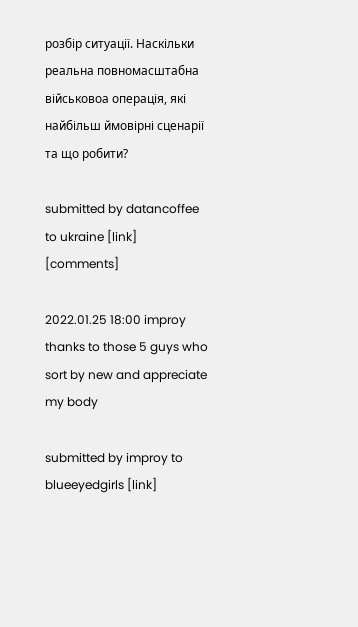розбір ситуації. Наскільки реальна повномасштабна військовоа операція, які найбільш ймовірні сценарії та що робити?

submitted by datancoffee to ukraine [link] [comments]

2022.01.25 18:00 improy thanks to those 5 guys who sort by new and appreciate my body

submitted by improy to blueeyedgirls [link]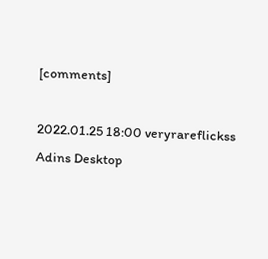[comments]

2022.01.25 18:00 veryrareflickss Adins Desktop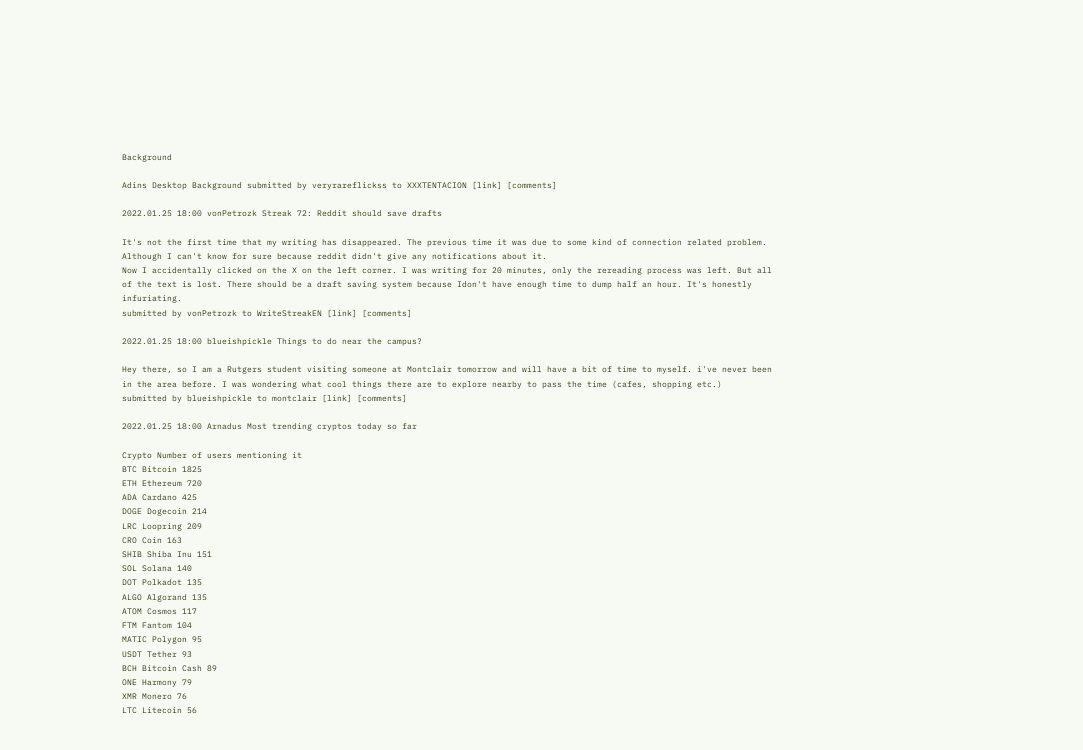Background

Adins Desktop Background submitted by veryrareflickss to XXXTENTACION [link] [comments]

2022.01.25 18:00 vonPetrozk Streak 72: Reddit should save drafts

It's not the first time that my writing has disappeared. The previous time it was due to some kind of connection related problem. Although I can't know for sure because reddit didn't give any notifications about it.
Now I accidentally clicked on the X on the left corner. I was writing for 20 minutes, only the rereading process was left. But all of the text is lost. There should be a draft saving system because Idon't have enough time to dump half an hour. It's honestly infuriating.
submitted by vonPetrozk to WriteStreakEN [link] [comments]

2022.01.25 18:00 blueishpickle Things to do near the campus?

Hey there, so I am a Rutgers student visiting someone at Montclair tomorrow and will have a bit of time to myself. i've never been in the area before. I was wondering what cool things there are to explore nearby to pass the time (cafes, shopping etc.)
submitted by blueishpickle to montclair [link] [comments]

2022.01.25 18:00 Arnadus Most trending cryptos today so far

Crypto Number of users mentioning it
BTC Bitcoin 1825
ETH Ethereum 720
ADA Cardano 425
DOGE Dogecoin 214
LRC Loopring 209
CRO Coin 163
SHIB Shiba Inu 151
SOL Solana 140
DOT Polkadot 135
ALGO Algorand 135
ATOM Cosmos 117
FTM Fantom 104
MATIC Polygon 95
USDT Tether 93
BCH Bitcoin Cash 89
ONE Harmony 79
XMR Monero 76
LTC Litecoin 56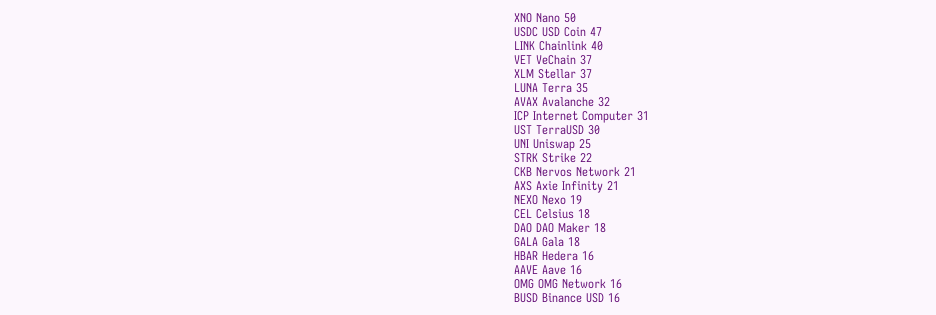XNO Nano 50
USDC USD Coin 47
LINK Chainlink 40
VET VeChain 37
XLM Stellar 37
LUNA Terra 35
AVAX Avalanche 32
ICP Internet Computer 31
UST TerraUSD 30
UNI Uniswap 25
STRK Strike 22
CKB Nervos Network 21
AXS Axie Infinity 21
NEXO Nexo 19
CEL Celsius 18
DAO DAO Maker 18
GALA Gala 18
HBAR Hedera 16
AAVE Aave 16
OMG OMG Network 16
BUSD Binance USD 16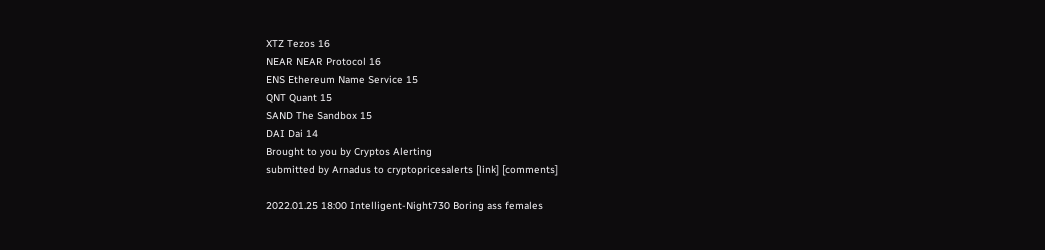XTZ Tezos 16
NEAR NEAR Protocol 16
ENS Ethereum Name Service 15
QNT Quant 15
SAND The Sandbox 15
DAI Dai 14
Brought to you by Cryptos Alerting
submitted by Arnadus to cryptopricesalerts [link] [comments]

2022.01.25 18:00 Intelligent-Night730 Boring ass females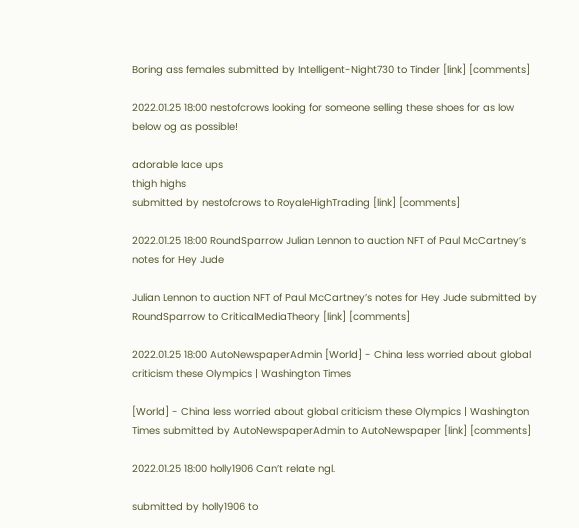Boring ass females submitted by Intelligent-Night730 to Tinder [link] [comments]

2022.01.25 18:00 nestofcrows looking for someone selling these shoes for as low below og as possible!

adorable lace ups
thigh highs
submitted by nestofcrows to RoyaleHighTrading [link] [comments]

2022.01.25 18:00 RoundSparrow Julian Lennon to auction NFT of Paul McCartney’s notes for Hey Jude

Julian Lennon to auction NFT of Paul McCartney’s notes for Hey Jude submitted by RoundSparrow to CriticalMediaTheory [link] [comments]

2022.01.25 18:00 AutoNewspaperAdmin [World] - China less worried about global criticism these Olympics | Washington Times

[World] - China less worried about global criticism these Olympics | Washington Times submitted by AutoNewspaperAdmin to AutoNewspaper [link] [comments]

2022.01.25 18:00 holly1906 Can’t relate ngl.

submitted by holly1906 to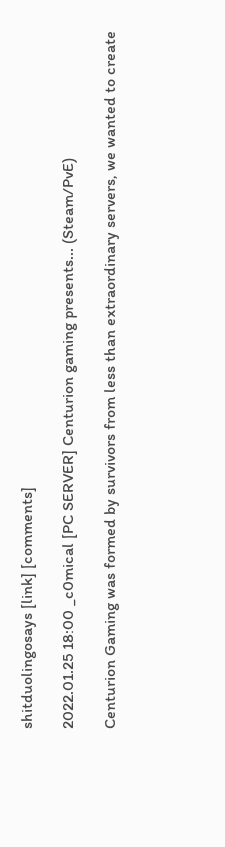shitduolingosays [link] [comments]

2022.01.25 18:00 _c0mical [PC SERVER] Centurion gaming presents... (Steam/PvE)

Centurion Gaming was formed by survivors from less than extraordinary servers, we wanted to create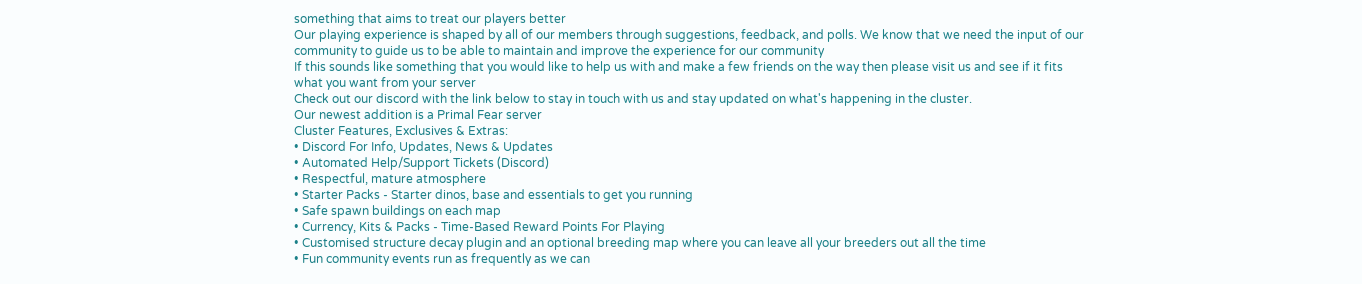something that aims to treat our players better
Our playing experience is shaped by all of our members through suggestions, feedback, and polls. We know that we need the input of our community to guide us to be able to maintain and improve the experience for our community
If this sounds like something that you would like to help us with and make a few friends on the way then please visit us and see if it fits what you want from your server
Check out our discord with the link below to stay in touch with us and stay updated on what's happening in the cluster.
Our newest addition is a Primal Fear server
Cluster Features, Exclusives & Extras:
• Discord For Info, Updates, News & Updates
• Automated Help/Support Tickets (Discord)
• Respectful, mature atmosphere
• Starter Packs - Starter dinos, base and essentials to get you running
• Safe spawn buildings on each map
• Currency, Kits & Packs - Time-Based Reward Points For Playing
• Customised structure decay plugin and an optional breeding map where you can leave all your breeders out all the time
• Fun community events run as frequently as we can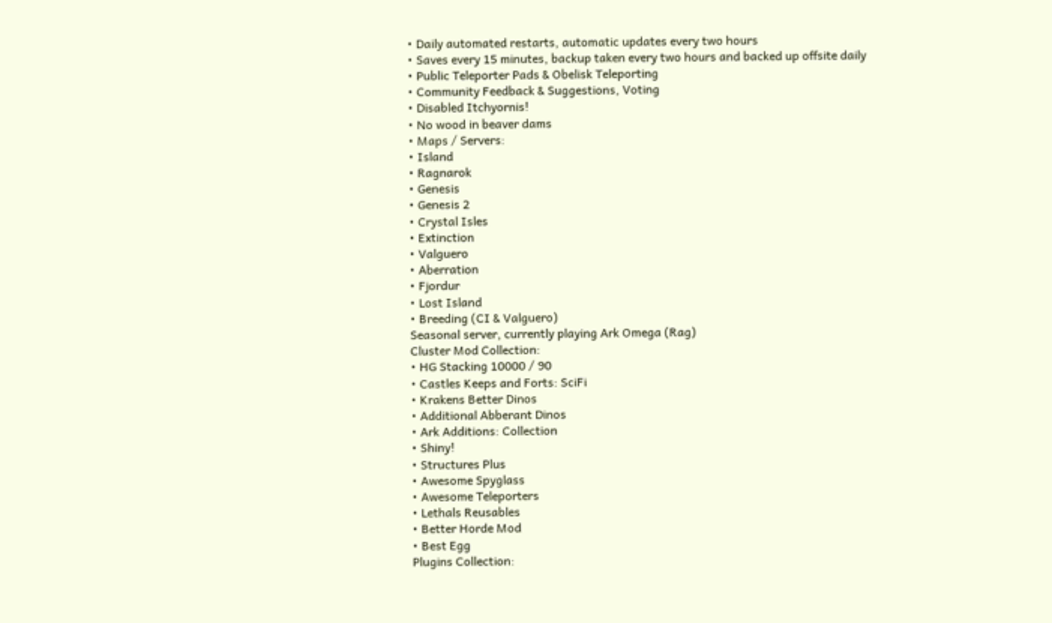• Daily automated restarts, automatic updates every two hours
• Saves every 15 minutes, backup taken every two hours and backed up offsite daily
• Public Teleporter Pads & Obelisk Teleporting
• Community Feedback & Suggestions, Voting
• Disabled Itchyornis!
• No wood in beaver dams
• Maps / Servers:
• Island
• Ragnarok
• Genesis
• Genesis 2
• Crystal Isles
• Extinction
• Valguero
• Aberration
• Fjordur
• Lost Island
• Breeding (CI & Valguero)
Seasonal server, currently playing Ark Omega (Rag)
Cluster Mod Collection:
• HG Stacking 10000 / 90
• Castles Keeps and Forts: SciFi
• Krakens Better Dinos
• Additional Abberant Dinos
• Ark Additions: Collection
• Shiny!
• Structures Plus
• Awesome Spyglass
• Awesome Teleporters
• Lethals Reusables
• Better Horde Mod
• Best Egg
Plugins Collection: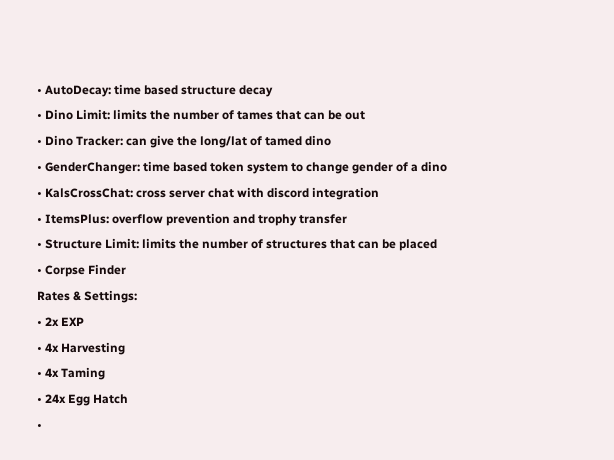• AutoDecay: time based structure decay
• Dino Limit: limits the number of tames that can be out
• Dino Tracker: can give the long/lat of tamed dino
• GenderChanger: time based token system to change gender of a dino
• KalsCrossChat: cross server chat with discord integration
• ItemsPlus: overflow prevention and trophy transfer
• Structure Limit: limits the number of structures that can be placed
• Corpse Finder
Rates & Settings:
• 2x EXP
• 4x Harvesting
• 4x Taming
• 24x Egg Hatch
•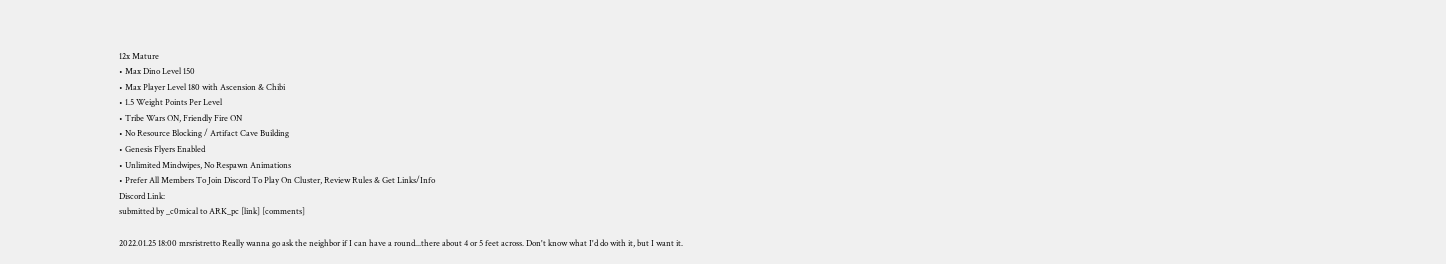12x Mature
• Max Dino Level 150
• Max Player Level 180 with Ascension & Chibi
• 1.5 Weight Points Per Level
• Tribe Wars ON, Friendly Fire ON
• No Resource Blocking / Artifact Cave Building
• Genesis Flyers Enabled
• Unlimited Mindwipes, No Respawn Animations
• Prefer All Members To Join Discord To Play On Cluster, Review Rules & Get Links/Info
Discord Link:
submitted by _c0mical to ARK_pc [link] [comments]

2022.01.25 18:00 mrsristretto Really wanna go ask the neighbor if I can have a round...there about 4 or 5 feet across. Don't know what I'd do with it, but I want it.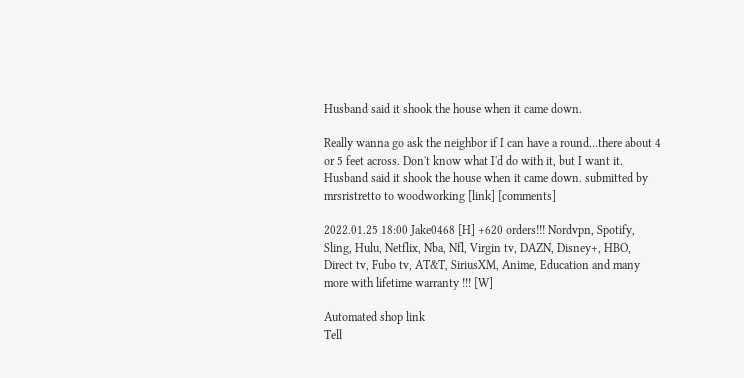Husband said it shook the house when it came down.

Really wanna go ask the neighbor if I can have a round...there about 4 or 5 feet across. Don't know what I'd do with it, but I want it. Husband said it shook the house when it came down. submitted by mrsristretto to woodworking [link] [comments]

2022.01.25 18:00 Jake0468 [H] +620 orders!!! Nordvpn, Spotify, Sling, Hulu, Netflix, Nba, Nfl, Virgin tv, DAZN, Disney+, HBO, Direct tv, Fubo tv, AT&T, SiriusXM, Anime, Education and many more with lifetime warranty !!! [W]

Automated shop link
Tell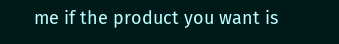me if the product you want is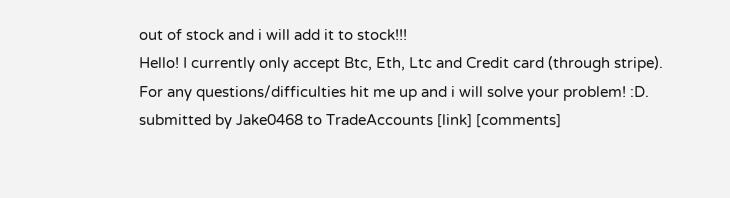out of stock and i will add it to stock!!!
Hello! I currently only accept Btc, Eth, Ltc and Credit card (through stripe).
For any questions/difficulties hit me up and i will solve your problem! :D.
submitted by Jake0468 to TradeAccounts [link] [comments]